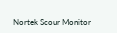Nortek Scour Monitor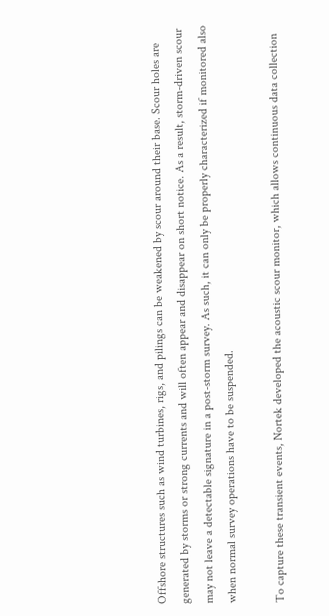Offshore structures such as wind turbines, rigs, and pilings can be weakened by scour around their base. Scour holes are generated by storms or strong currents and will often appear and disappear on short notice. As a result, storm-driven scour may not leave a detectable signature in a post-storm survey. As such, it can only be properly characterized if monitored also when normal survey operations have to be suspended.

To capture these transient events, Nortek developed the acoustic scour monitor, which allows continuous data collection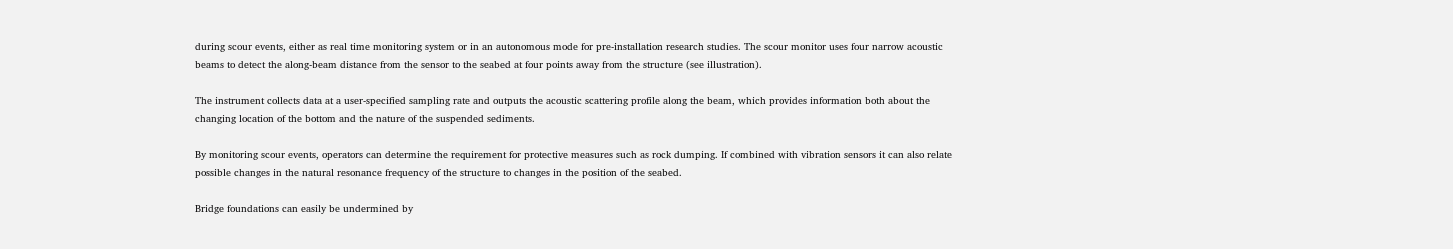during scour events, either as real time monitoring system or in an autonomous mode for pre-installation research studies. The scour monitor uses four narrow acoustic beams to detect the along-beam distance from the sensor to the seabed at four points away from the structure (see illustration).

The instrument collects data at a user-specified sampling rate and outputs the acoustic scattering profile along the beam, which provides information both about the changing location of the bottom and the nature of the suspended sediments.

By monitoring scour events, operators can determine the requirement for protective measures such as rock dumping. If combined with vibration sensors it can also relate possible changes in the natural resonance frequency of the structure to changes in the position of the seabed.

Bridge foundations can easily be undermined by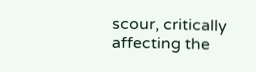scour, critically affecting the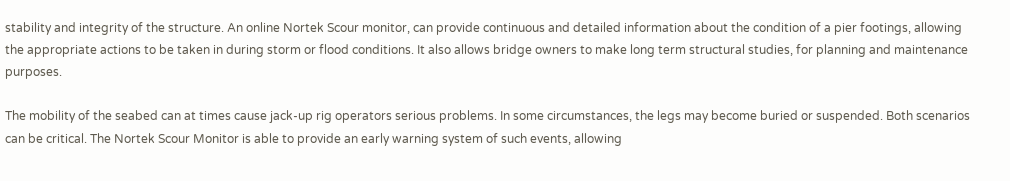stability and integrity of the structure. An online Nortek Scour monitor, can provide continuous and detailed information about the condition of a pier footings, allowing the appropriate actions to be taken in during storm or flood conditions. It also allows bridge owners to make long term structural studies, for planning and maintenance purposes.

The mobility of the seabed can at times cause jack-up rig operators serious problems. In some circumstances, the legs may become buried or suspended. Both scenarios can be critical. The Nortek Scour Monitor is able to provide an early warning system of such events, allowing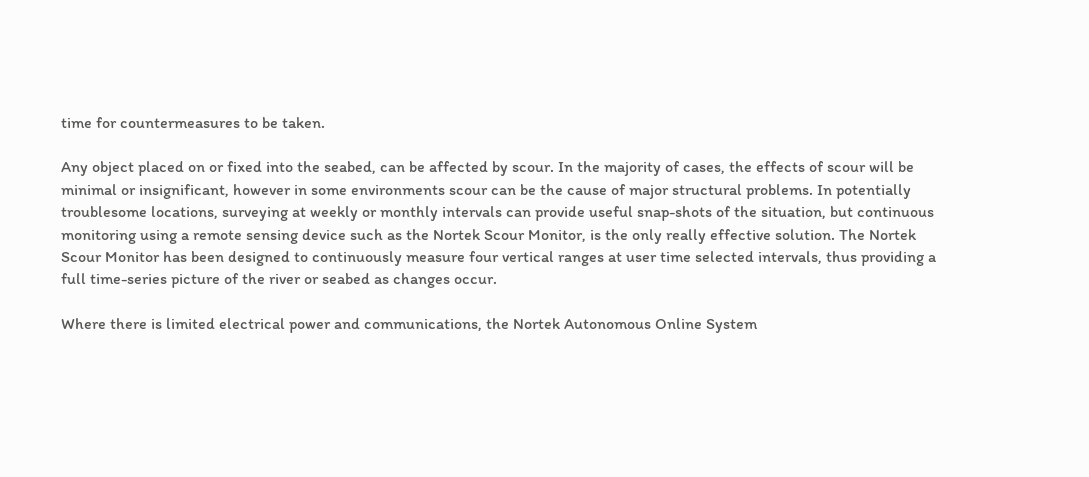time for countermeasures to be taken.

Any object placed on or fixed into the seabed, can be affected by scour. In the majority of cases, the effects of scour will be minimal or insignificant, however in some environments scour can be the cause of major structural problems. In potentially troublesome locations, surveying at weekly or monthly intervals can provide useful snap-shots of the situation, but continuous monitoring using a remote sensing device such as the Nortek Scour Monitor, is the only really effective solution. The Nortek Scour Monitor has been designed to continuously measure four vertical ranges at user time selected intervals, thus providing a full time-series picture of the river or seabed as changes occur.

Where there is limited electrical power and communications, the Nortek Autonomous Online System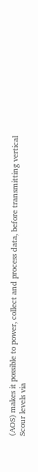(AOS) makes it possible to power, collect and process data, before transmitting vertical Scour levels via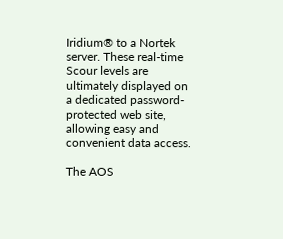Iridium® to a Nortek server. These real-time Scour levels are ultimately displayed on a dedicated password-protected web site, allowing easy and convenient data access.

The AOS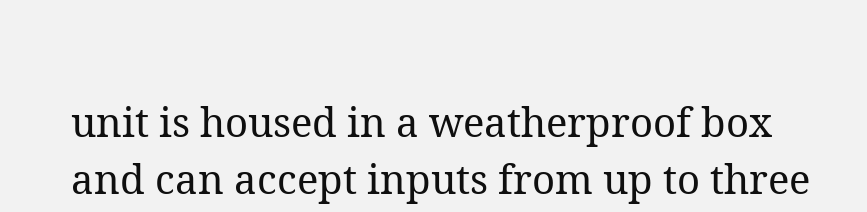unit is housed in a weatherproof box and can accept inputs from up to three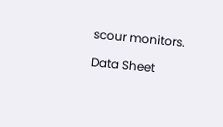scour monitors.

Data Sheet